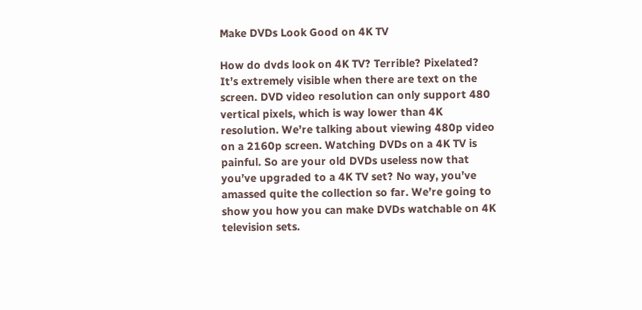Make DVDs Look Good on 4K TV

How do dvds look on 4K TV? Terrible? Pixelated? It’s extremely visible when there are text on the screen. DVD video resolution can only support 480 vertical pixels, which is way lower than 4K resolution. We’re talking about viewing 480p video on a 2160p screen. Watching DVDs on a 4K TV is painful. So are your old DVDs useless now that you’ve upgraded to a 4K TV set? No way, you’ve amassed quite the collection so far. We’re going to show you how you can make DVDs watchable on 4K television sets.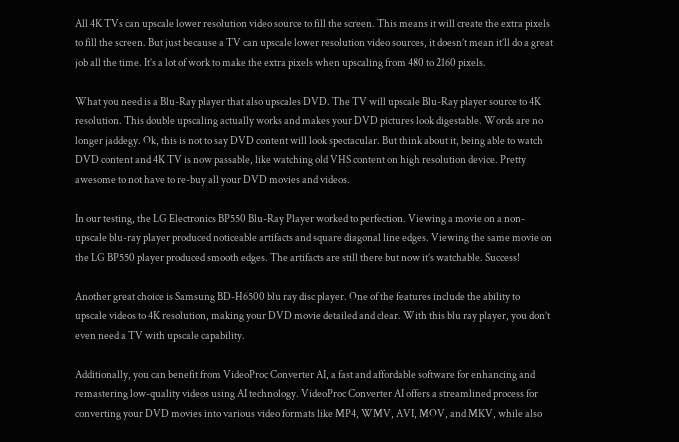All 4K TVs can upscale lower resolution video source to fill the screen. This means it will create the extra pixels to fill the screen. But just because a TV can upscale lower resolution video sources, it doesn’t mean it’ll do a great job all the time. It’s a lot of work to make the extra pixels when upscaling from 480 to 2160 pixels.

What you need is a Blu-Ray player that also upscales DVD. The TV will upscale Blu-Ray player source to 4K resolution. This double upscaling actually works and makes your DVD pictures look digestable. Words are no longer jaddegy. Ok, this is not to say DVD content will look spectacular. But think about it, being able to watch DVD content and 4K TV is now passable, like watching old VHS content on high resolution device. Pretty awesome to not have to re-buy all your DVD movies and videos.

In our testing, the LG Electronics BP550 Blu-Ray Player worked to perfection. Viewing a movie on a non-upscale blu-ray player produced noticeable artifacts and square diagonal line edges. Viewing the same movie on the LG BP550 player produced smooth edges. The artifacts are still there but now it’s watchable. Success!

Another great choice is Samsung BD-H6500 blu ray disc player. One of the features include the ability to upscale videos to 4K resolution, making your DVD movie detailed and clear. With this blu ray player, you don’t even need a TV with upscale capability.

Additionally, you can benefit from VideoProc Converter AI, a fast and affordable software for enhancing and remastering low-quality videos using AI technology. VideoProc Converter AI offers a streamlined process for converting your DVD movies into various video formats like MP4, WMV, AVI, MOV, and MKV, while also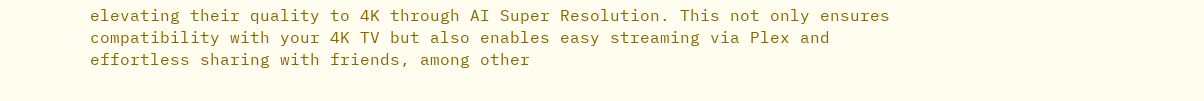elevating their quality to 4K through AI Super Resolution. This not only ensures compatibility with your 4K TV but also enables easy streaming via Plex and effortless sharing with friends, among other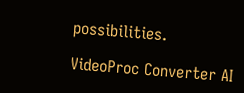possibilities.

VideoProc Converter AI